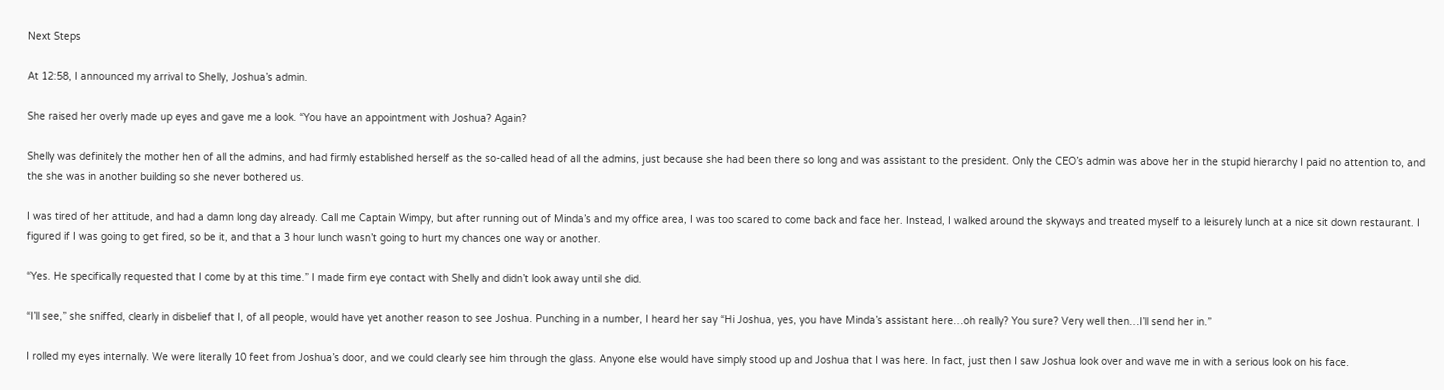Next Steps

At 12:58, I announced my arrival to Shelly, Joshua’s admin.

She raised her overly made up eyes and gave me a look. “You have an appointment with Joshua? Again?

Shelly was definitely the mother hen of all the admins, and had firmly established herself as the so-called head of all the admins, just because she had been there so long and was assistant to the president. Only the CEO’s admin was above her in the stupid hierarchy I paid no attention to, and the she was in another building so she never bothered us.

I was tired of her attitude, and had a damn long day already. Call me Captain Wimpy, but after running out of Minda’s and my office area, I was too scared to come back and face her. Instead, I walked around the skyways and treated myself to a leisurely lunch at a nice sit down restaurant. I figured if I was going to get fired, so be it, and that a 3 hour lunch wasn’t going to hurt my chances one way or another.

“Yes. He specifically requested that I come by at this time.” I made firm eye contact with Shelly and didn’t look away until she did.

“I’ll see,” she sniffed, clearly in disbelief that I, of all people, would have yet another reason to see Joshua. Punching in a number, I heard her say “Hi Joshua, yes, you have Minda’s assistant here…oh really? You sure? Very well then…I’ll send her in.”

I rolled my eyes internally. We were literally 10 feet from Joshua’s door, and we could clearly see him through the glass. Anyone else would have simply stood up and Joshua that I was here. In fact, just then I saw Joshua look over and wave me in with a serious look on his face.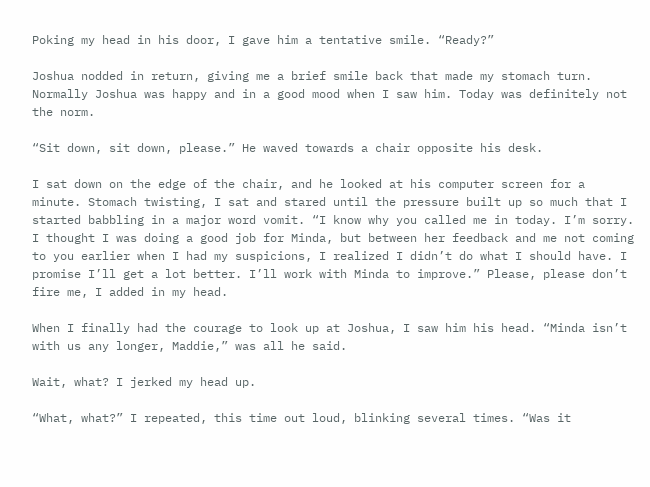Poking my head in his door, I gave him a tentative smile. “Ready?”

Joshua nodded in return, giving me a brief smile back that made my stomach turn. Normally Joshua was happy and in a good mood when I saw him. Today was definitely not the norm.

“Sit down, sit down, please.” He waved towards a chair opposite his desk.

I sat down on the edge of the chair, and he looked at his computer screen for a minute. Stomach twisting, I sat and stared until the pressure built up so much that I started babbling in a major word vomit. “I know why you called me in today. I’m sorry. I thought I was doing a good job for Minda, but between her feedback and me not coming to you earlier when I had my suspicions, I realized I didn’t do what I should have. I promise I’ll get a lot better. I’ll work with Minda to improve.” Please, please don’t fire me, I added in my head.

When I finally had the courage to look up at Joshua, I saw him his head. “Minda isn’t with us any longer, Maddie,” was all he said.

Wait, what? I jerked my head up.

“What, what?” I repeated, this time out loud, blinking several times. “Was it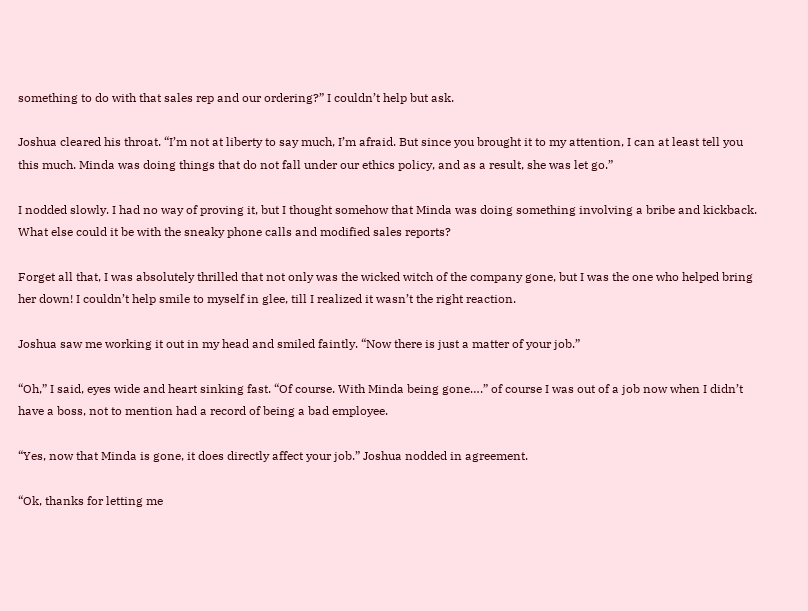something to do with that sales rep and our ordering?” I couldn’t help but ask.

Joshua cleared his throat. “I’m not at liberty to say much, I’m afraid. But since you brought it to my attention, I can at least tell you this much. Minda was doing things that do not fall under our ethics policy, and as a result, she was let go.”

I nodded slowly. I had no way of proving it, but I thought somehow that Minda was doing something involving a bribe and kickback. What else could it be with the sneaky phone calls and modified sales reports?

Forget all that, I was absolutely thrilled that not only was the wicked witch of the company gone, but I was the one who helped bring her down! I couldn’t help smile to myself in glee, till I realized it wasn’t the right reaction.

Joshua saw me working it out in my head and smiled faintly. “Now there is just a matter of your job.”

“Oh,” I said, eyes wide and heart sinking fast. “Of course. With Minda being gone….” of course I was out of a job now when I didn’t have a boss, not to mention had a record of being a bad employee.

“Yes, now that Minda is gone, it does directly affect your job.” Joshua nodded in agreement.

“Ok, thanks for letting me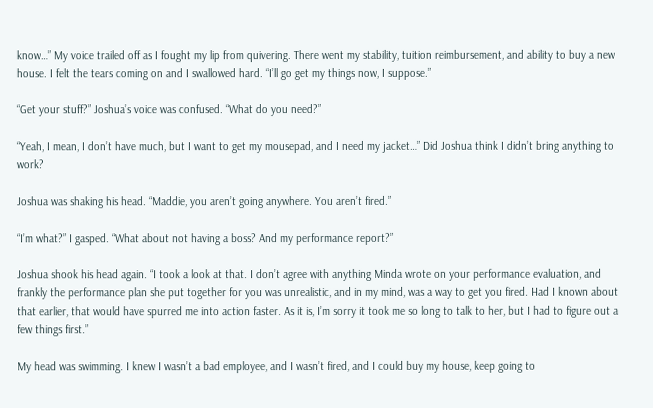know…” My voice trailed off as I fought my lip from quivering. There went my stability, tuition reimbursement, and ability to buy a new house. I felt the tears coming on and I swallowed hard. “I’ll go get my things now, I suppose.”

“Get your stuff?” Joshua’s voice was confused. “What do you need?”

“Yeah, I mean, I don’t have much, but I want to get my mousepad, and I need my jacket…” Did Joshua think I didn’t bring anything to work?

Joshua was shaking his head. “Maddie, you aren’t going anywhere. You aren’t fired.”

“I’m what?” I gasped. “What about not having a boss? And my performance report?”

Joshua shook his head again. “I took a look at that. I don’t agree with anything Minda wrote on your performance evaluation, and frankly the performance plan she put together for you was unrealistic, and in my mind, was a way to get you fired. Had I known about that earlier, that would have spurred me into action faster. As it is, I’m sorry it took me so long to talk to her, but I had to figure out a few things first.”

My head was swimming. I knew I wasn’t a bad employee, and I wasn’t fired, and I could buy my house, keep going to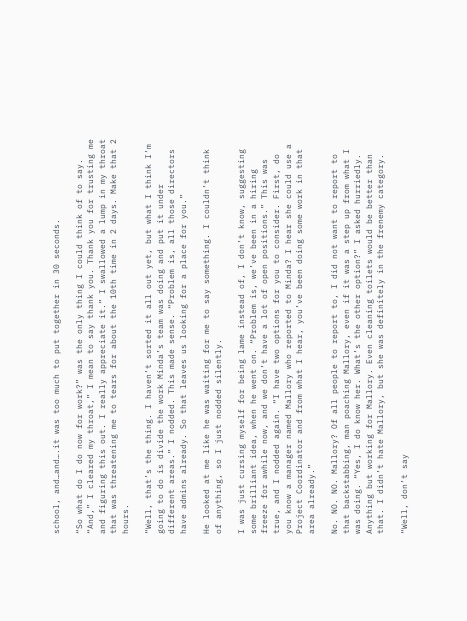school, and…and….it was too much to put together in 30 seconds.

“So what do I do now for work?” was the only thing I could think of to say. “And,” I cleared my throat,” I mean to say thank you. Thank you for trusting me and figuring this out. I really appreciate it.” I swallowed a lump in my throat that was threatening me to tears for about the 10th time in 2 days. Make that 2 hours.

“Well, that’s the thing. I haven’t sorted it all out yet, but what I think I’m going to do is divide the work Minda’s team was doing and put it under different areas.” I nodded. This made sense. “Problem is, all those directors have admins already. So that leaves us looking for a place for you.”

He looked at me like he was waiting for me to say something. I couldn’t think of anything, so I just nodded silently.

I was just cursing myself for being lame instead of, I don’t know, suggesting some brilliant idea, when he went on. “Problem is, we’ve been in a hiring freeze for awhile now, and we don’t have a lot of open positions.” This was true, and I nodded again. “I have two options for you to consider. First, do you know a manager named Mallory who reported to Minda? I hear she could use a Project Coordinator and from what I hear, you’ve been doing some work in that area already.”

No. NO. NO. Mallory? Of all people to report to, I did not want to report to that backstabbing, man poaching Mallory, even if it was a step up from what I was doing. “Yes, I do know her. What’s the other option?” I asked hurriedly. Anything but working for Mallory. Even cleaning toilets would be better than that. I didn’t hate Mallory, but she was definitely in the frenemy category.

“Well, don’t say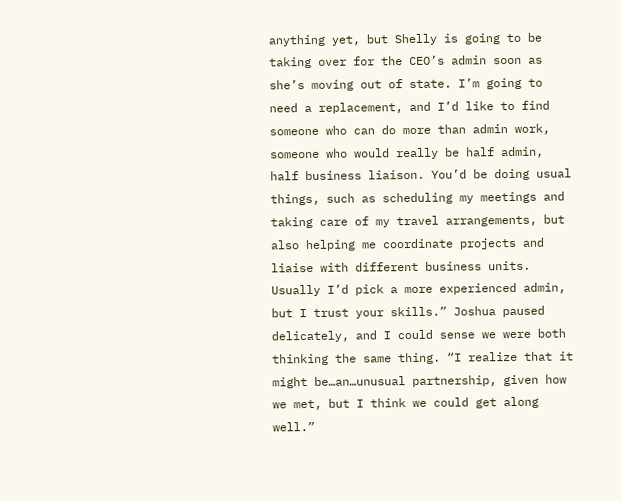anything yet, but Shelly is going to be taking over for the CEO’s admin soon as she’s moving out of state. I’m going to need a replacement, and I’d like to find someone who can do more than admin work, someone who would really be half admin, half business liaison. You’d be doing usual things, such as scheduling my meetings and taking care of my travel arrangements, but also helping me coordinate projects and liaise with different business units. Usually I’d pick a more experienced admin, but I trust your skills.” Joshua paused delicately, and I could sense we were both thinking the same thing. “I realize that it might be…an…unusual partnership, given how we met, but I think we could get along well.”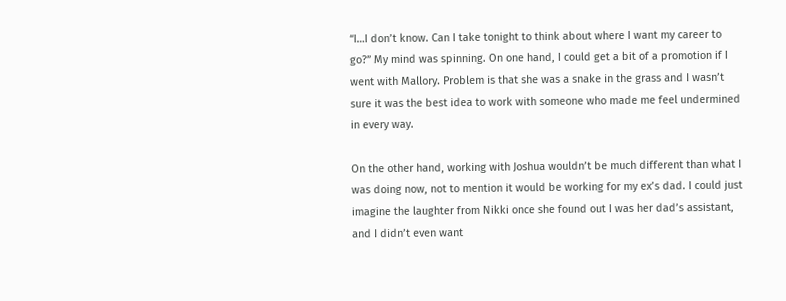“I…I don’t know. Can I take tonight to think about where I want my career to go?” My mind was spinning. On one hand, I could get a bit of a promotion if I went with Mallory. Problem is that she was a snake in the grass and I wasn’t sure it was the best idea to work with someone who made me feel undermined in every way.

On the other hand, working with Joshua wouldn’t be much different than what I was doing now, not to mention it would be working for my ex’s dad. I could just imagine the laughter from Nikki once she found out I was her dad’s assistant, and I didn’t even want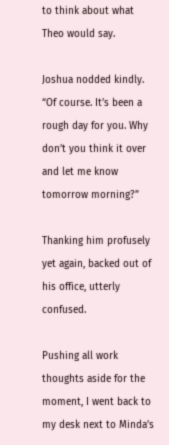to think about what Theo would say.

Joshua nodded kindly. “Of course. It’s been a rough day for you. Why don’t you think it over and let me know tomorrow morning?”

Thanking him profusely yet again, backed out of his office, utterly confused.

Pushing all work thoughts aside for the moment, I went back to my desk next to Minda’s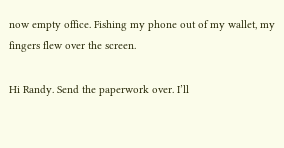now empty office. Fishing my phone out of my wallet, my fingers flew over the screen.

Hi Randy. Send the paperwork over. I’ll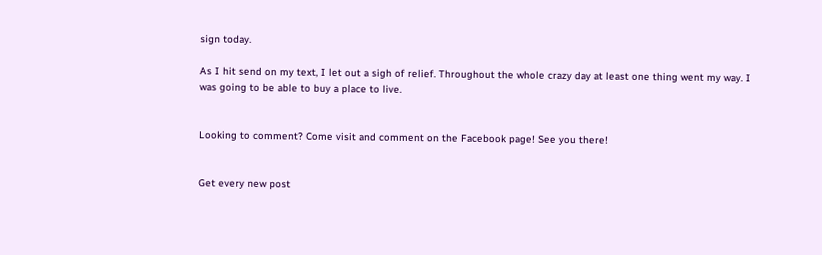sign today.

As I hit send on my text, I let out a sigh of relief. Throughout the whole crazy day at least one thing went my way. I was going to be able to buy a place to live.


Looking to comment? Come visit and comment on the Facebook page! See you there!


Get every new post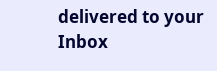delivered to your Inbox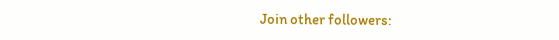Join other followers: